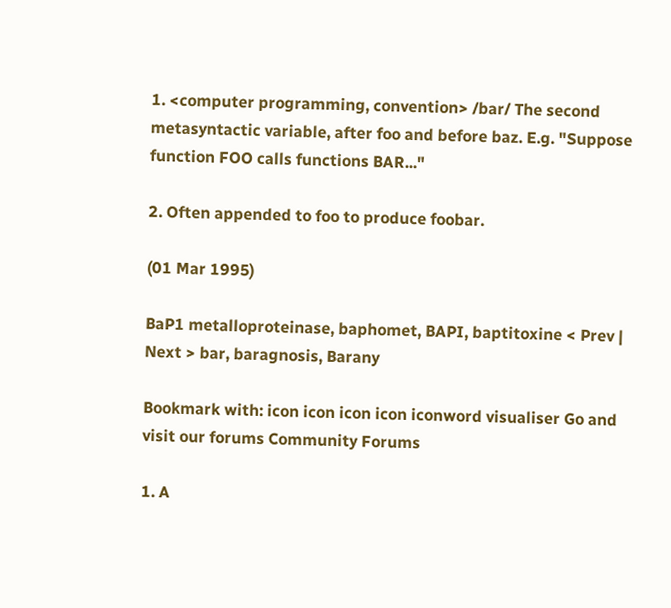1. <computer programming, convention> /bar/ The second metasyntactic variable, after foo and before baz. E.g. "Suppose function FOO calls functions BAR..."

2. Often appended to foo to produce foobar.

(01 Mar 1995)

BaP1 metalloproteinase, baphomet, BAPI, baptitoxine < Prev | Next > bar, baragnosis, Barany

Bookmark with: icon icon icon icon iconword visualiser Go and visit our forums Community Forums

1. A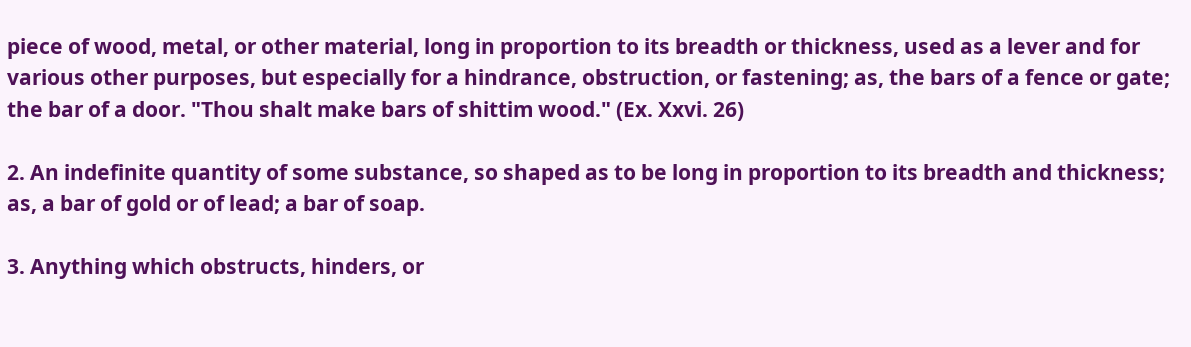piece of wood, metal, or other material, long in proportion to its breadth or thickness, used as a lever and for various other purposes, but especially for a hindrance, obstruction, or fastening; as, the bars of a fence or gate; the bar of a door. "Thou shalt make bars of shittim wood." (Ex. Xxvi. 26)

2. An indefinite quantity of some substance, so shaped as to be long in proportion to its breadth and thickness; as, a bar of gold or of lead; a bar of soap.

3. Anything which obstructs, hinders, or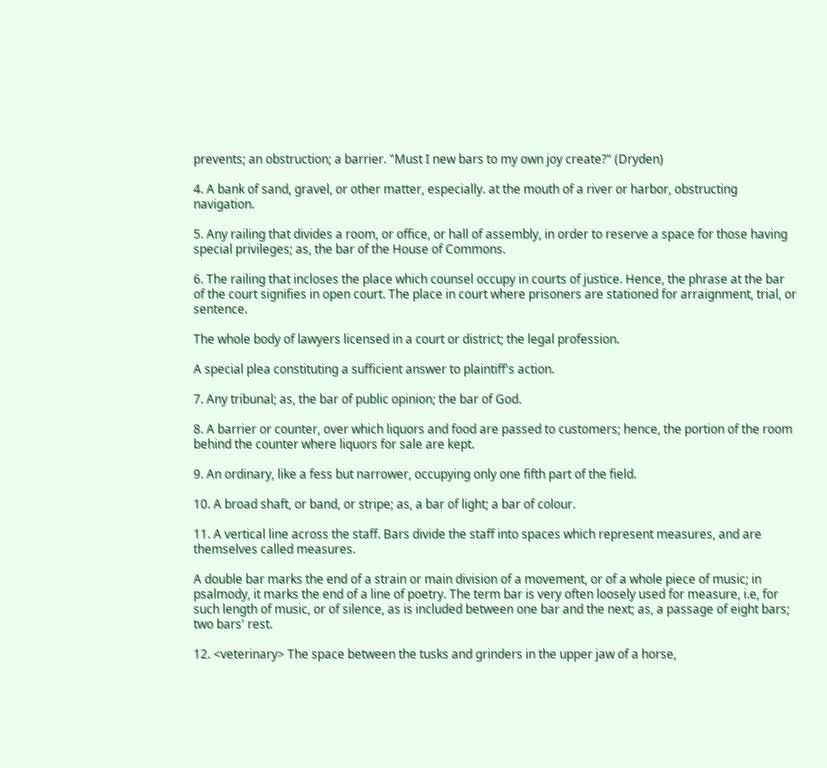prevents; an obstruction; a barrier. "Must I new bars to my own joy create?" (Dryden)

4. A bank of sand, gravel, or other matter, especially. at the mouth of a river or harbor, obstructing navigation.

5. Any railing that divides a room, or office, or hall of assembly, in order to reserve a space for those having special privileges; as, the bar of the House of Commons.

6. The railing that incloses the place which counsel occupy in courts of justice. Hence, the phrase at the bar of the court signifies in open court. The place in court where prisoners are stationed for arraignment, trial, or sentence.

The whole body of lawyers licensed in a court or district; the legal profession.

A special plea constituting a sufficient answer to plaintiff's action.

7. Any tribunal; as, the bar of public opinion; the bar of God.

8. A barrier or counter, over which liquors and food are passed to customers; hence, the portion of the room behind the counter where liquors for sale are kept.

9. An ordinary, like a fess but narrower, occupying only one fifth part of the field.

10. A broad shaft, or band, or stripe; as, a bar of light; a bar of colour.

11. A vertical line across the staff. Bars divide the staff into spaces which represent measures, and are themselves called measures.

A double bar marks the end of a strain or main division of a movement, or of a whole piece of music; in psalmody, it marks the end of a line of poetry. The term bar is very often loosely used for measure, i.e, for such length of music, or of silence, as is included between one bar and the next; as, a passage of eight bars; two bars' rest.

12. <veterinary> The space between the tusks and grinders in the upper jaw of a horse,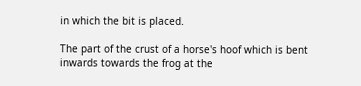in which the bit is placed.

The part of the crust of a horse's hoof which is bent inwards towards the frog at the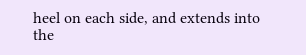heel on each side, and extends into the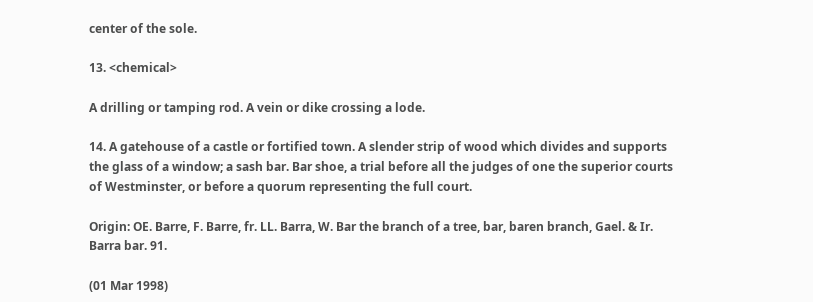center of the sole.

13. <chemical>

A drilling or tamping rod. A vein or dike crossing a lode.

14. A gatehouse of a castle or fortified town. A slender strip of wood which divides and supports the glass of a window; a sash bar. Bar shoe, a trial before all the judges of one the superior courts of Westminster, or before a quorum representing the full court.

Origin: OE. Barre, F. Barre, fr. LL. Barra, W. Bar the branch of a tree, bar, baren branch, Gael. & Ir. Barra bar. 91.

(01 Mar 1998)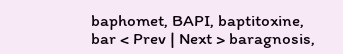baphomet, BAPI, baptitoxine, bar < Prev | Next > baragnosis,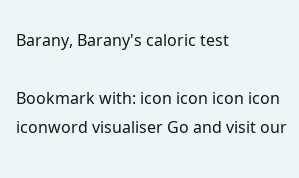Barany, Barany's caloric test

Bookmark with: icon icon icon icon iconword visualiser Go and visit our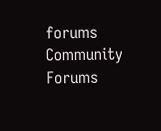forums Community Forums